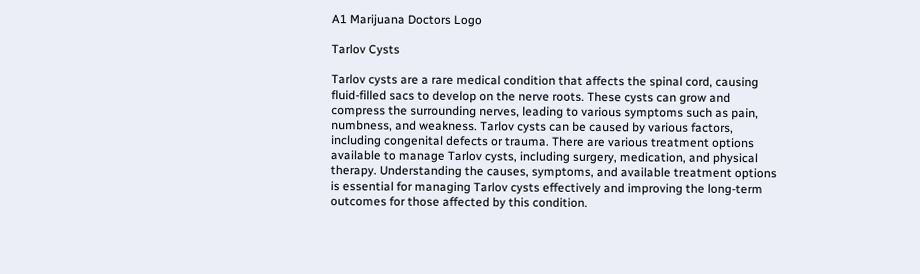A1 Marijuana Doctors Logo

Tarlov Cysts

Tarlov cysts are a rare medical condition that affects the spinal cord, causing fluid-filled sacs to develop on the nerve roots. These cysts can grow and compress the surrounding nerves, leading to various symptoms such as pain, numbness, and weakness. Tarlov cysts can be caused by various factors, including congenital defects or trauma. There are various treatment options available to manage Tarlov cysts, including surgery, medication, and physical therapy. Understanding the causes, symptoms, and available treatment options is essential for managing Tarlov cysts effectively and improving the long-term outcomes for those affected by this condition.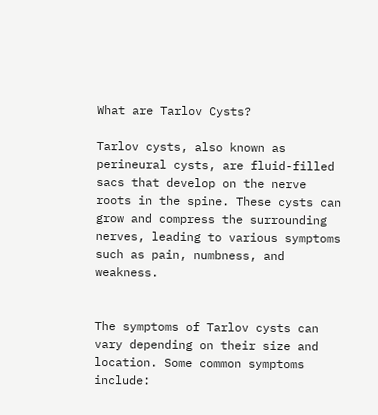What are Tarlov Cysts?

Tarlov cysts, also known as perineural cysts, are fluid-filled sacs that develop on the nerve roots in the spine. These cysts can grow and compress the surrounding nerves, leading to various symptoms such as pain, numbness, and weakness.


The symptoms of Tarlov cysts can vary depending on their size and location. Some common symptoms include: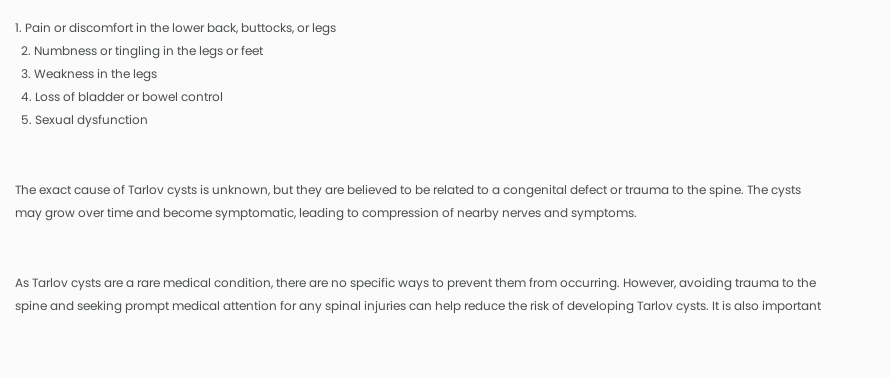1. Pain or discomfort in the lower back, buttocks, or legs
  2. Numbness or tingling in the legs or feet
  3. Weakness in the legs
  4. Loss of bladder or bowel control
  5. Sexual dysfunction


The exact cause of Tarlov cysts is unknown, but they are believed to be related to a congenital defect or trauma to the spine. The cysts may grow over time and become symptomatic, leading to compression of nearby nerves and symptoms.


As Tarlov cysts are a rare medical condition, there are no specific ways to prevent them from occurring. However, avoiding trauma to the spine and seeking prompt medical attention for any spinal injuries can help reduce the risk of developing Tarlov cysts. It is also important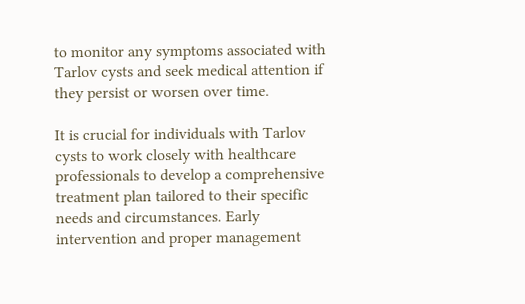to monitor any symptoms associated with Tarlov cysts and seek medical attention if they persist or worsen over time.

It is crucial for individuals with Tarlov cysts to work closely with healthcare professionals to develop a comprehensive treatment plan tailored to their specific needs and circumstances. Early intervention and proper management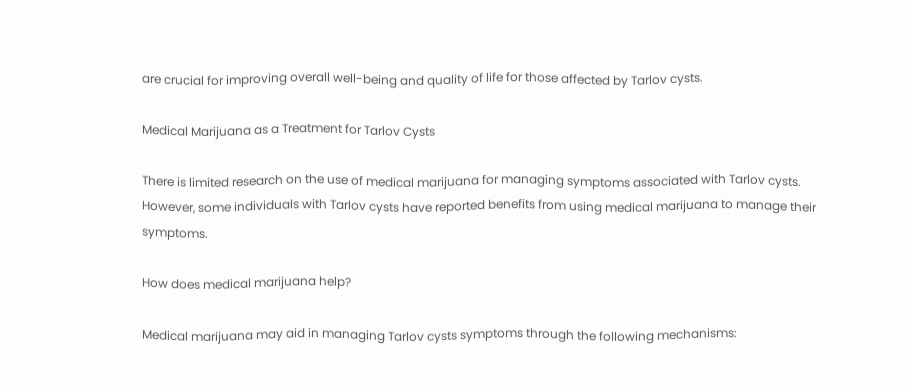are crucial for improving overall well-being and quality of life for those affected by Tarlov cysts.

Medical Marijuana as a Treatment for Tarlov Cysts

There is limited research on the use of medical marijuana for managing symptoms associated with Tarlov cysts. However, some individuals with Tarlov cysts have reported benefits from using medical marijuana to manage their symptoms.

How does medical marijuana help?

Medical marijuana may aid in managing Tarlov cysts symptoms through the following mechanisms: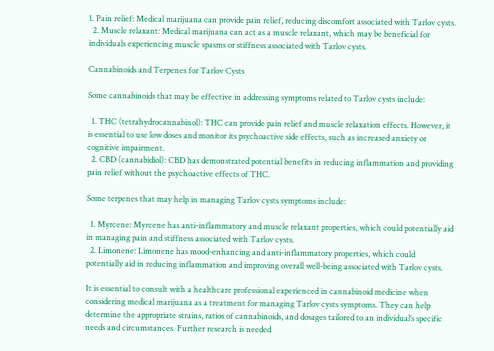1. Pain relief: Medical marijuana can provide pain relief, reducing discomfort associated with Tarlov cysts.
  2. Muscle relaxant: Medical marijuana can act as a muscle relaxant, which may be beneficial for individuals experiencing muscle spasms or stiffness associated with Tarlov cysts.

Cannabinoids and Terpenes for Tarlov Cysts

Some cannabinoids that may be effective in addressing symptoms related to Tarlov cysts include:

  1. THC (tetrahydrocannabinol): THC can provide pain relief and muscle relaxation effects. However, it is essential to use low doses and monitor its psychoactive side effects, such as increased anxiety or cognitive impairment.
  2. CBD (cannabidiol): CBD has demonstrated potential benefits in reducing inflammation and providing pain relief without the psychoactive effects of THC.

Some terpenes that may help in managing Tarlov cysts symptoms include:

  1. Myrcene: Myrcene has anti-inflammatory and muscle relaxant properties, which could potentially aid in managing pain and stiffness associated with Tarlov cysts.
  2. Limonene: Limonene has mood-enhancing and anti-inflammatory properties, which could potentially aid in reducing inflammation and improving overall well-being associated with Tarlov cysts.

It is essential to consult with a healthcare professional experienced in cannabinoid medicine when considering medical marijuana as a treatment for managing Tarlov cysts symptoms. They can help determine the appropriate strains, ratios of cannabinoids, and dosages tailored to an individual’s specific needs and circumstances. Further research is needed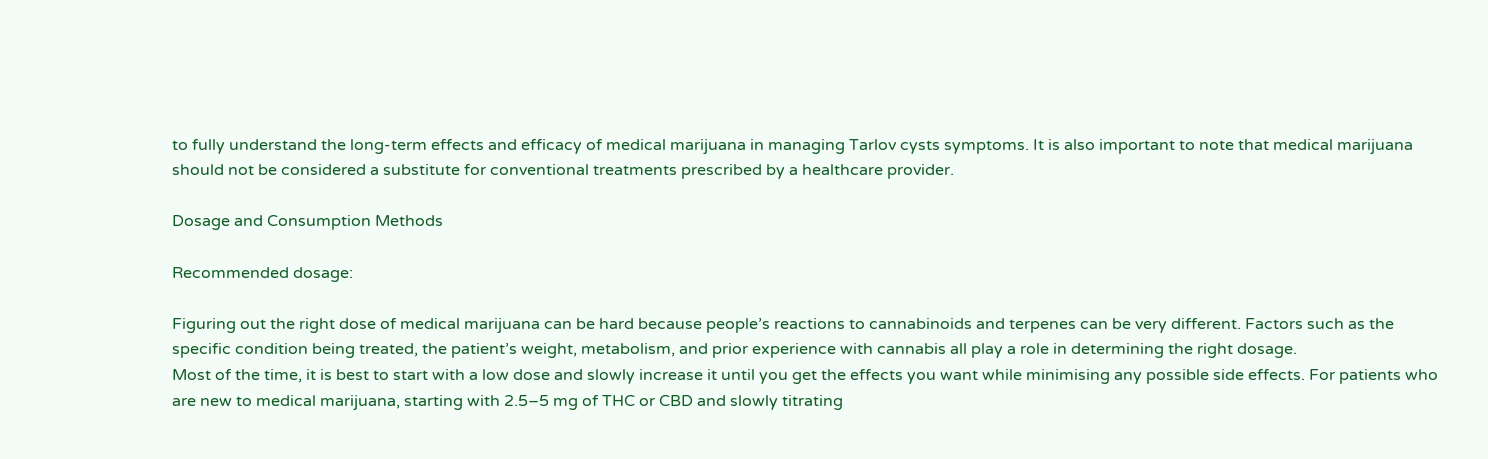to fully understand the long-term effects and efficacy of medical marijuana in managing Tarlov cysts symptoms. It is also important to note that medical marijuana should not be considered a substitute for conventional treatments prescribed by a healthcare provider.

Dosage and Consumption Methods

Recommended dosage:

Figuring out the right dose of medical marijuana can be hard because people’s reactions to cannabinoids and terpenes can be very different. Factors such as the specific condition being treated, the patient’s weight, metabolism, and prior experience with cannabis all play a role in determining the right dosage.
Most of the time, it is best to start with a low dose and slowly increase it until you get the effects you want while minimising any possible side effects. For patients who are new to medical marijuana, starting with 2.5–5 mg of THC or CBD and slowly titrating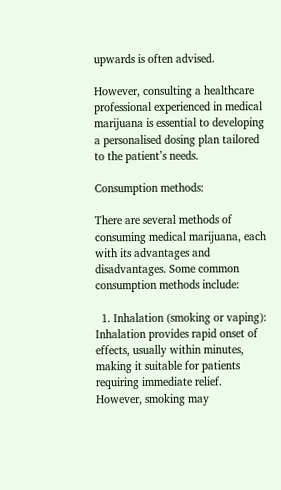upwards is often advised.

However, consulting a healthcare professional experienced in medical marijuana is essential to developing a personalised dosing plan tailored to the patient’s needs.

Consumption methods:

There are several methods of consuming medical marijuana, each with its advantages and disadvantages. Some common consumption methods include:

  1. Inhalation (smoking or vaping): Inhalation provides rapid onset of effects, usually within minutes, making it suitable for patients requiring immediate relief. However, smoking may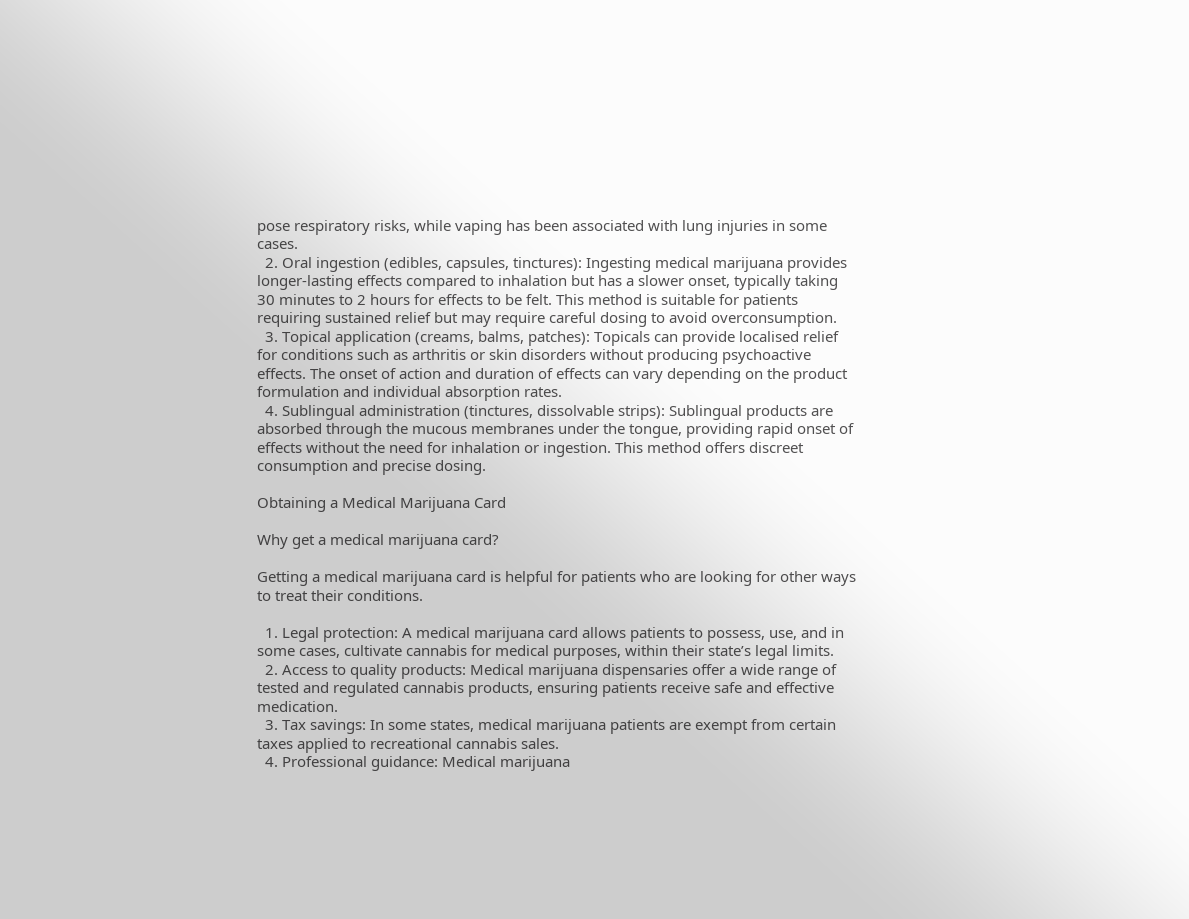pose respiratory risks, while vaping has been associated with lung injuries in some cases.
  2. Oral ingestion (edibles, capsules, tinctures): Ingesting medical marijuana provides longer-lasting effects compared to inhalation but has a slower onset, typically taking 30 minutes to 2 hours for effects to be felt. This method is suitable for patients requiring sustained relief but may require careful dosing to avoid overconsumption.
  3. Topical application (creams, balms, patches): Topicals can provide localised relief for conditions such as arthritis or skin disorders without producing psychoactive effects. The onset of action and duration of effects can vary depending on the product formulation and individual absorption rates.
  4. Sublingual administration (tinctures, dissolvable strips): Sublingual products are absorbed through the mucous membranes under the tongue, providing rapid onset of effects without the need for inhalation or ingestion. This method offers discreet consumption and precise dosing.

Obtaining a Medical Marijuana Card

Why get a medical marijuana card?

Getting a medical marijuana card is helpful for patients who are looking for other ways to treat their conditions.

  1. Legal protection: A medical marijuana card allows patients to possess, use, and in some cases, cultivate cannabis for medical purposes, within their state’s legal limits.
  2. Access to quality products: Medical marijuana dispensaries offer a wide range of tested and regulated cannabis products, ensuring patients receive safe and effective medication.
  3. Tax savings: In some states, medical marijuana patients are exempt from certain taxes applied to recreational cannabis sales.
  4. Professional guidance: Medical marijuana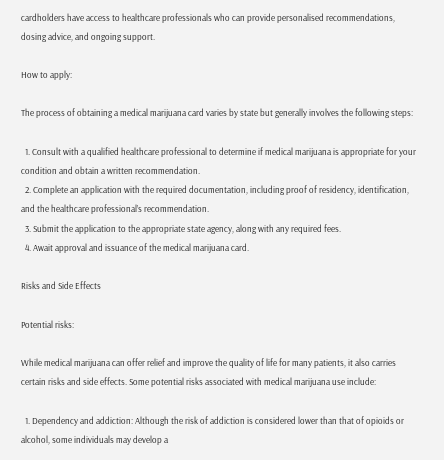cardholders have access to healthcare professionals who can provide personalised recommendations, dosing advice, and ongoing support.

How to apply:

The process of obtaining a medical marijuana card varies by state but generally involves the following steps:

  1. Consult with a qualified healthcare professional to determine if medical marijuana is appropriate for your condition and obtain a written recommendation.
  2. Complete an application with the required documentation, including proof of residency, identification, and the healthcare professional’s recommendation.
  3. Submit the application to the appropriate state agency, along with any required fees.
  4. Await approval and issuance of the medical marijuana card.

Risks and Side Effects

Potential risks:

While medical marijuana can offer relief and improve the quality of life for many patients, it also carries certain risks and side effects. Some potential risks associated with medical marijuana use include:

  1. Dependency and addiction: Although the risk of addiction is considered lower than that of opioids or alcohol, some individuals may develop a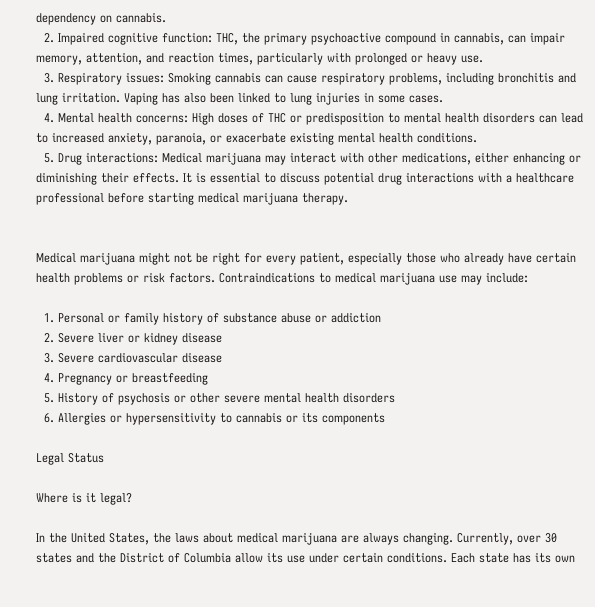dependency on cannabis.
  2. Impaired cognitive function: THC, the primary psychoactive compound in cannabis, can impair memory, attention, and reaction times, particularly with prolonged or heavy use.
  3. Respiratory issues: Smoking cannabis can cause respiratory problems, including bronchitis and lung irritation. Vaping has also been linked to lung injuries in some cases.
  4. Mental health concerns: High doses of THC or predisposition to mental health disorders can lead to increased anxiety, paranoia, or exacerbate existing mental health conditions.
  5. Drug interactions: Medical marijuana may interact with other medications, either enhancing or diminishing their effects. It is essential to discuss potential drug interactions with a healthcare professional before starting medical marijuana therapy.


Medical marijuana might not be right for every patient, especially those who already have certain health problems or risk factors. Contraindications to medical marijuana use may include:

  1. Personal or family history of substance abuse or addiction
  2. Severe liver or kidney disease
  3. Severe cardiovascular disease
  4. Pregnancy or breastfeeding
  5. History of psychosis or other severe mental health disorders
  6. Allergies or hypersensitivity to cannabis or its components

Legal Status

Where is it legal?

In the United States, the laws about medical marijuana are always changing. Currently, over 30 states and the District of Columbia allow its use under certain conditions. Each state has its own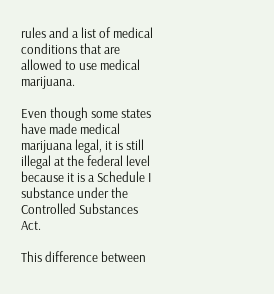rules and a list of medical conditions that are allowed to use medical marijuana.

Even though some states have made medical marijuana legal, it is still illegal at the federal level because it is a Schedule I substance under the Controlled Substances Act.

This difference between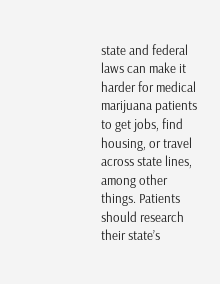state and federal laws can make it harder for medical marijuana patients to get jobs, find housing, or travel across state lines, among other things. Patients should research their state’s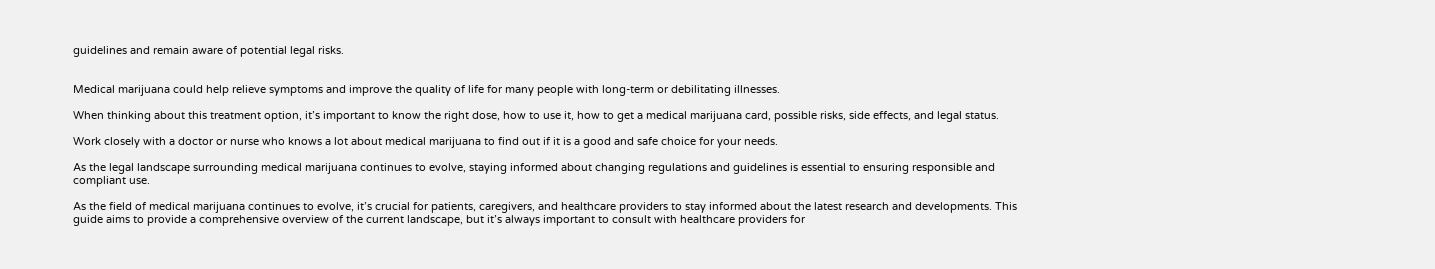guidelines and remain aware of potential legal risks.


Medical marijuana could help relieve symptoms and improve the quality of life for many people with long-term or debilitating illnesses.

When thinking about this treatment option, it’s important to know the right dose, how to use it, how to get a medical marijuana card, possible risks, side effects, and legal status.

Work closely with a doctor or nurse who knows a lot about medical marijuana to find out if it is a good and safe choice for your needs.

As the legal landscape surrounding medical marijuana continues to evolve, staying informed about changing regulations and guidelines is essential to ensuring responsible and compliant use.

As the field of medical marijuana continues to evolve, it’s crucial for patients, caregivers, and healthcare providers to stay informed about the latest research and developments. This guide aims to provide a comprehensive overview of the current landscape, but it’s always important to consult with healthcare providers for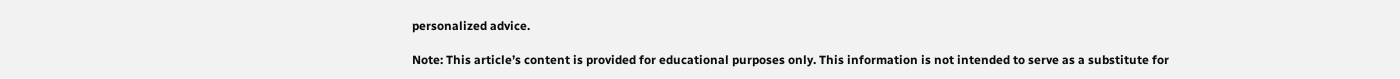personalized advice.

Note: This article’s content is provided for educational purposes only. This information is not intended to serve as a substitute for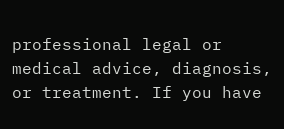professional legal or medical advice, diagnosis, or treatment. If you have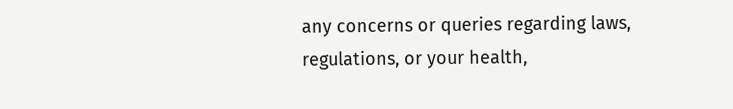any concerns or queries regarding laws, regulations, or your health,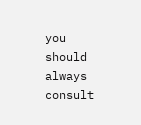you should always consult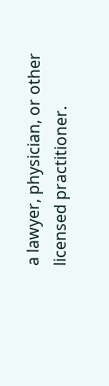a lawyer, physician, or other licensed practitioner.